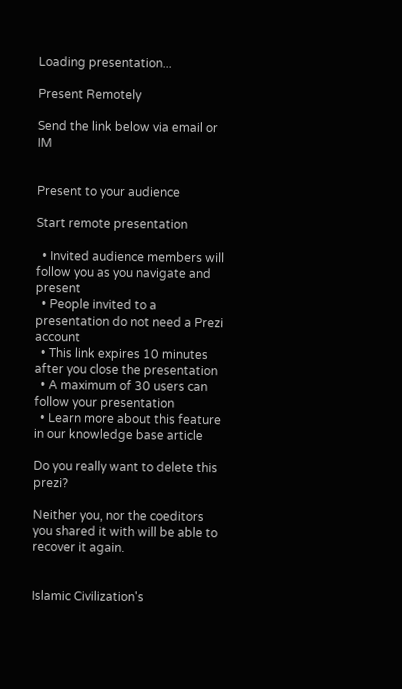Loading presentation...

Present Remotely

Send the link below via email or IM


Present to your audience

Start remote presentation

  • Invited audience members will follow you as you navigate and present
  • People invited to a presentation do not need a Prezi account
  • This link expires 10 minutes after you close the presentation
  • A maximum of 30 users can follow your presentation
  • Learn more about this feature in our knowledge base article

Do you really want to delete this prezi?

Neither you, nor the coeditors you shared it with will be able to recover it again.


Islamic Civilization's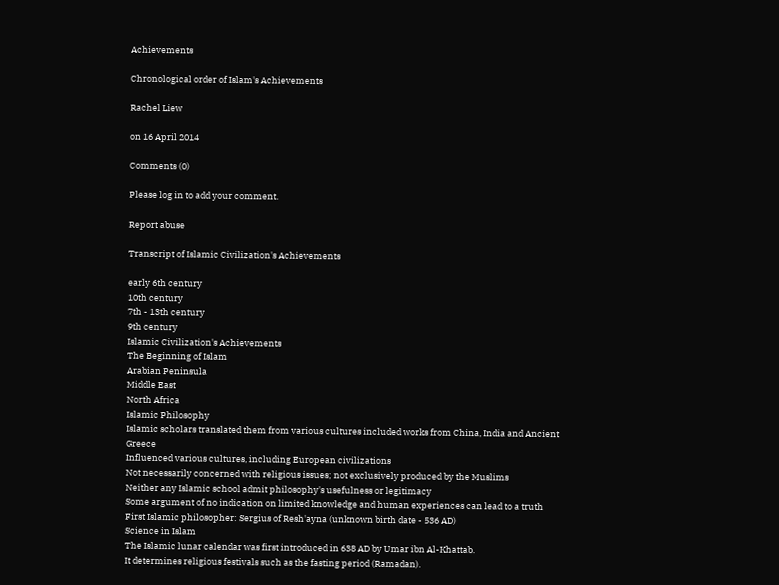Achievements

Chronological order of Islam's Achievements

Rachel Liew

on 16 April 2014

Comments (0)

Please log in to add your comment.

Report abuse

Transcript of Islamic Civilization's Achievements

early 6th century
10th century
7th - 13th century
9th century
Islamic Civilization's Achievements
The Beginning of Islam
Arabian Peninsula
Middle East
North Africa
Islamic Philosophy
Islamic scholars translated them from various cultures included works from China, India and Ancient Greece
Influenced various cultures, including European civilizations
Not necessarily concerned with religious issues; not exclusively produced by the Muslims
Neither any Islamic school admit philosophy's usefulness or legitimacy
Some argument of no indication on limited knowledge and human experiences can lead to a truth
First Islamic philosopher: Sergius of Resh'ayna (unknown birth date - 536 AD)
Science in Islam
The Islamic lunar calendar was first introduced in 638 AD by Umar ibn Al-Khattab.
It determines religious festivals such as the fasting period (Ramadan).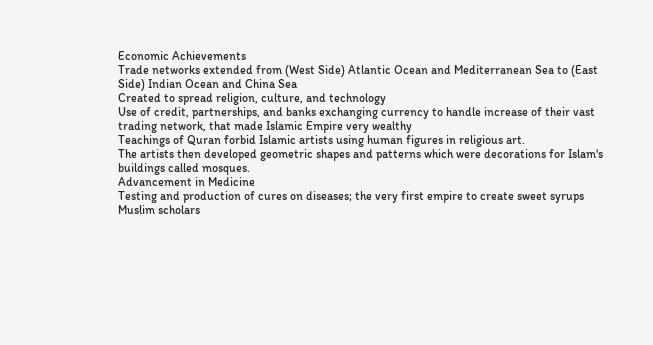Economic Achievements
Trade networks extended from (West Side) Atlantic Ocean and Mediterranean Sea to (East Side) Indian Ocean and China Sea
Created to spread religion, culture, and technology
Use of credit, partnerships, and banks exchanging currency to handle increase of their vast trading network, that made Islamic Empire very wealthy
Teachings of Quran forbid Islamic artists using human figures in religious art.
The artists then developed geometric shapes and patterns which were decorations for Islam's buildings called mosques.
Advancement in Medicine
Testing and production of cures on diseases; the very first empire to create sweet syrups
Muslim scholars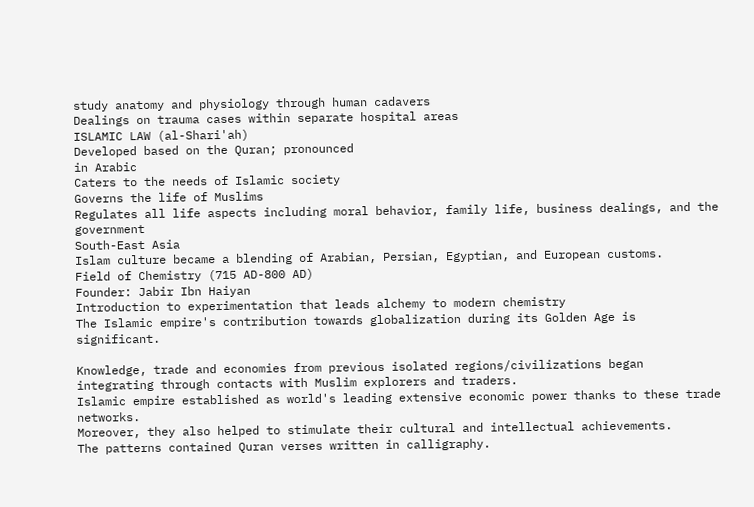study anatomy and physiology through human cadavers
Dealings on trauma cases within separate hospital areas
ISLAMIC LAW (al-Shari'ah)
Developed based on the Quran; pronounced
in Arabic
Caters to the needs of Islamic society
Governs the life of Muslims
Regulates all life aspects including moral behavior, family life, business dealings, and the government
South-East Asia
Islam culture became a blending of Arabian, Persian, Egyptian, and European customs.
Field of Chemistry (715 AD-800 AD)
Founder: Jabir Ibn Haiyan
Introduction to experimentation that leads alchemy to modern chemistry
The Islamic empire's contribution towards globalization during its Golden Age is significant.

Knowledge, trade and economies from previous isolated regions/civilizations began integrating through contacts with Muslim explorers and traders.
Islamic empire established as world's leading extensive economic power thanks to these trade networks.
Moreover, they also helped to stimulate their cultural and intellectual achievements.
The patterns contained Quran verses written in calligraphy.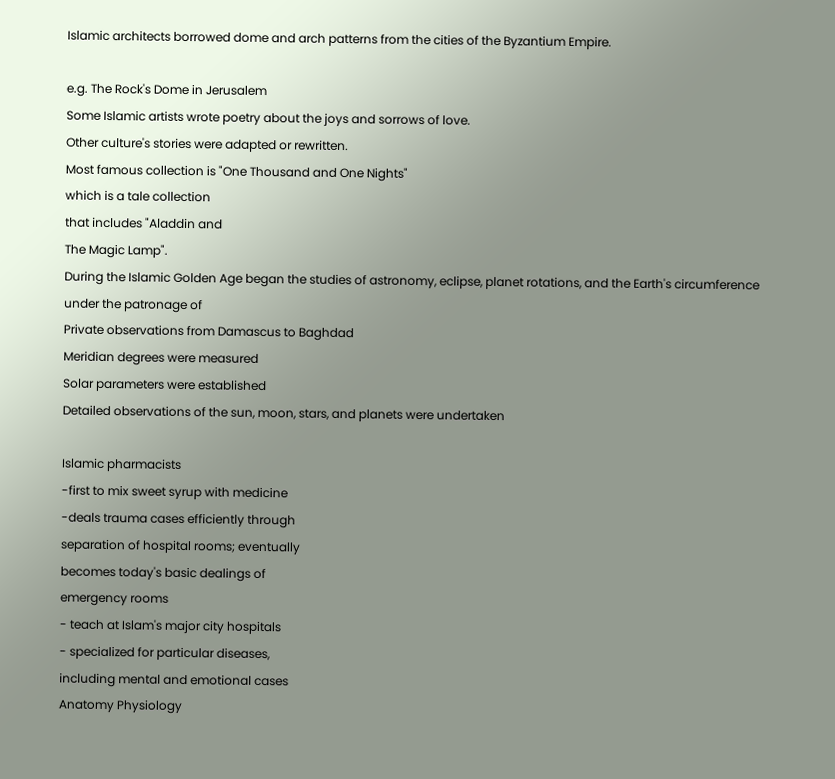Islamic architects borrowed dome and arch patterns from the cities of the Byzantium Empire.

e.g. The Rock's Dome in Jerusalem
Some Islamic artists wrote poetry about the joys and sorrows of love.
Other culture's stories were adapted or rewritten.
Most famous collection is "One Thousand and One Nights"
which is a tale collection
that includes "Aladdin and
The Magic Lamp".
During the Islamic Golden Age began the studies of astronomy, eclipse, planet rotations, and the Earth's circumference under the patronage of
Private observations from Damascus to Baghdad
Meridian degrees were measured
Solar parameters were established
Detailed observations of the sun, moon, stars, and planets were undertaken

Islamic pharmacists
-first to mix sweet syrup with medicine
-deals trauma cases efficiently through
separation of hospital rooms; eventually
becomes today's basic dealings of
emergency rooms
- teach at Islam's major city hospitals
- specialized for particular diseases,
including mental and emotional cases
Anatomy Physiology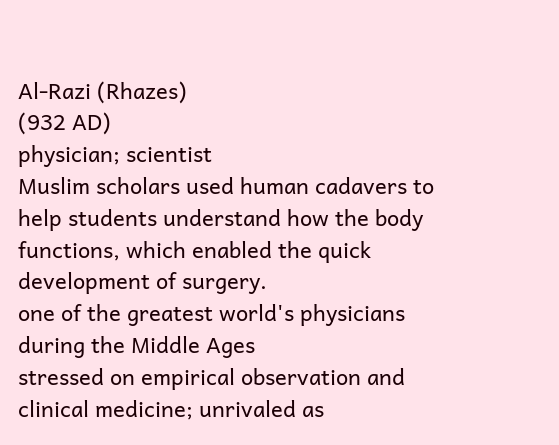Al-Razi (Rhazes)
(932 AD)
physician; scientist
Muslim scholars used human cadavers to help students understand how the body functions, which enabled the quick development of surgery.
one of the greatest world's physicians during the Middle Ages
stressed on empirical observation and clinical medicine; unrivaled as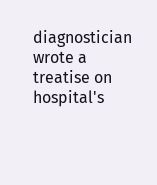diagnostician
wrote a treatise on hospital's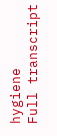hygiene
Full transcript